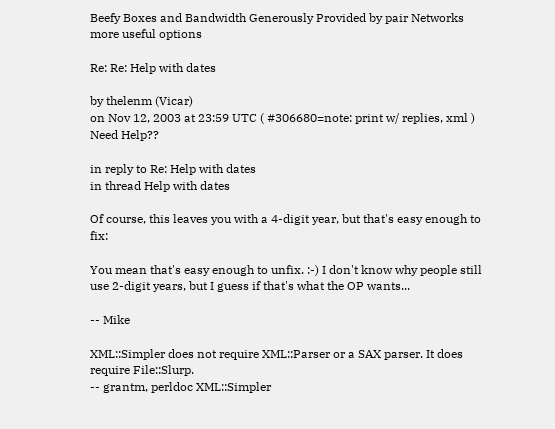Beefy Boxes and Bandwidth Generously Provided by pair Networks
more useful options

Re: Re: Help with dates

by thelenm (Vicar)
on Nov 12, 2003 at 23:59 UTC ( #306680=note: print w/ replies, xml ) Need Help??

in reply to Re: Help with dates
in thread Help with dates

Of course, this leaves you with a 4-digit year, but that's easy enough to fix:

You mean that's easy enough to unfix. :-) I don't know why people still use 2-digit years, but I guess if that's what the OP wants...

-- Mike

XML::Simpler does not require XML::Parser or a SAX parser. It does require File::Slurp.
-- grantm, perldoc XML::Simpler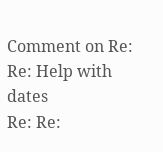Comment on Re: Re: Help with dates
Re: Re: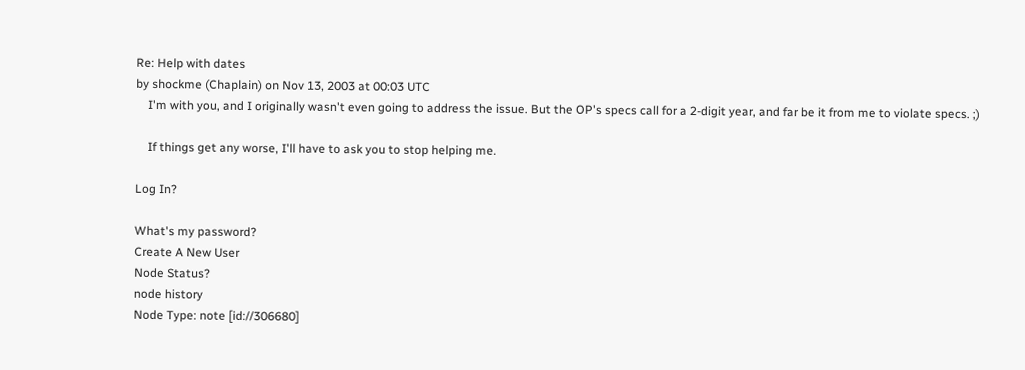Re: Help with dates
by shockme (Chaplain) on Nov 13, 2003 at 00:03 UTC
    I'm with you, and I originally wasn't even going to address the issue. But the OP's specs call for a 2-digit year, and far be it from me to violate specs. ;)

    If things get any worse, I'll have to ask you to stop helping me.

Log In?

What's my password?
Create A New User
Node Status?
node history
Node Type: note [id://306680]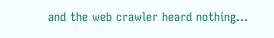and the web crawler heard nothing...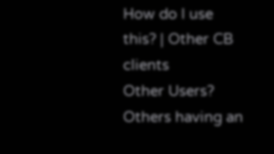How do I use this? | Other CB clients
Other Users?
Others having an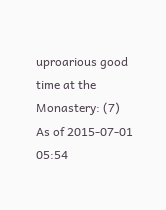uproarious good time at the Monastery: (7)
As of 2015-07-01 05:54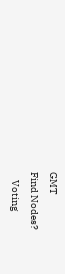GMT
Find Nodes?
    Voting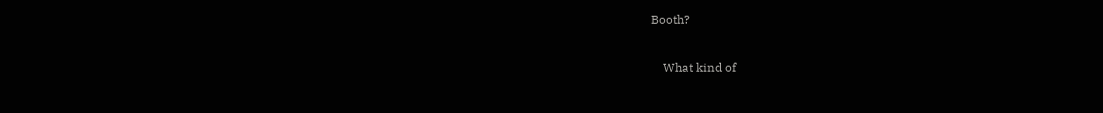Booth?

    What kind of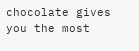chocolate gives you the most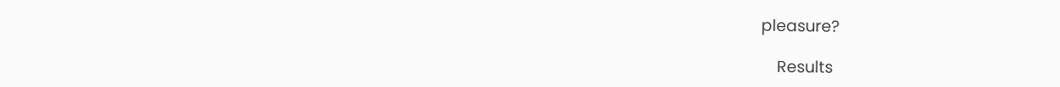pleasure?

    Results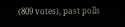(809 votes), past polls